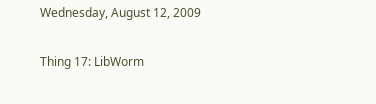Wednesday, August 12, 2009

Thing 17: LibWorm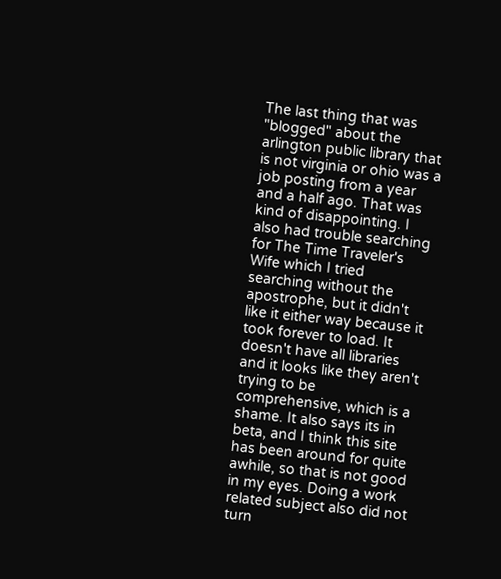The last thing that was "blogged" about the arlington public library that is not virginia or ohio was a job posting from a year and a half ago. That was kind of disappointing. I also had trouble searching for The Time Traveler's Wife which I tried searching without the apostrophe, but it didn't like it either way because it took forever to load. It doesn't have all libraries and it looks like they aren't trying to be comprehensive, which is a shame. It also says its in beta, and I think this site has been around for quite awhile, so that is not good in my eyes. Doing a work related subject also did not turn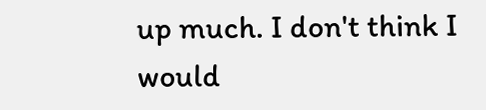up much. I don't think I would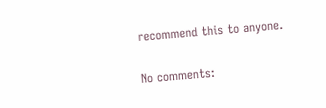recommend this to anyone.

No comments: